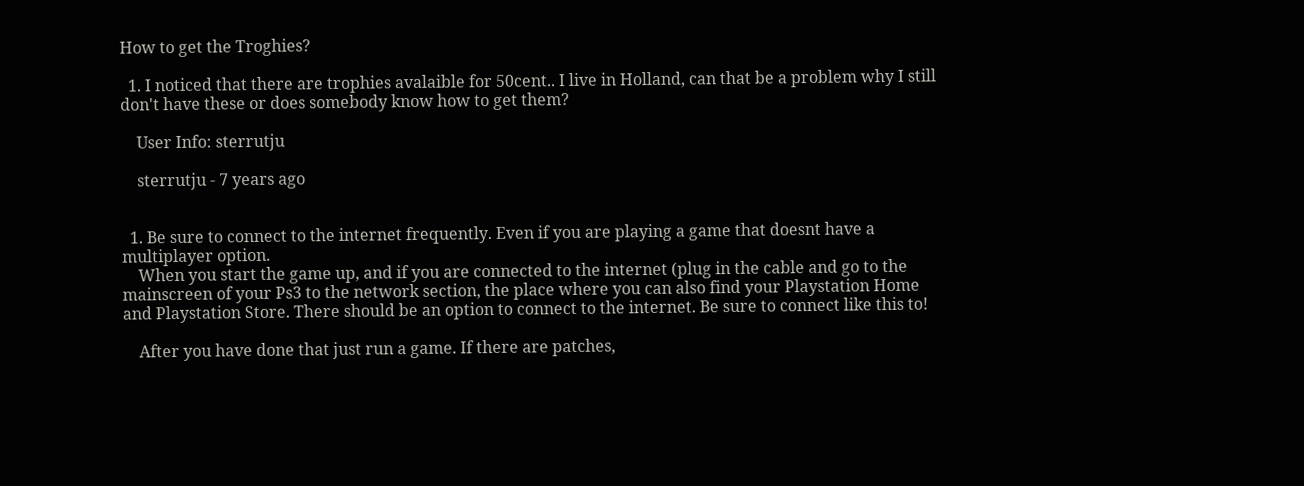How to get the Troghies?

  1. I noticed that there are trophies avalaible for 50cent.. I live in Holland, can that be a problem why I still don't have these or does somebody know how to get them?

    User Info: sterrutju

    sterrutju - 7 years ago


  1. Be sure to connect to the internet frequently. Even if you are playing a game that doesnt have a multiplayer option.
    When you start the game up, and if you are connected to the internet (plug in the cable and go to the mainscreen of your Ps3 to the network section, the place where you can also find your Playstation Home and Playstation Store. There should be an option to connect to the internet. Be sure to connect like this to!

    After you have done that just run a game. If there are patches,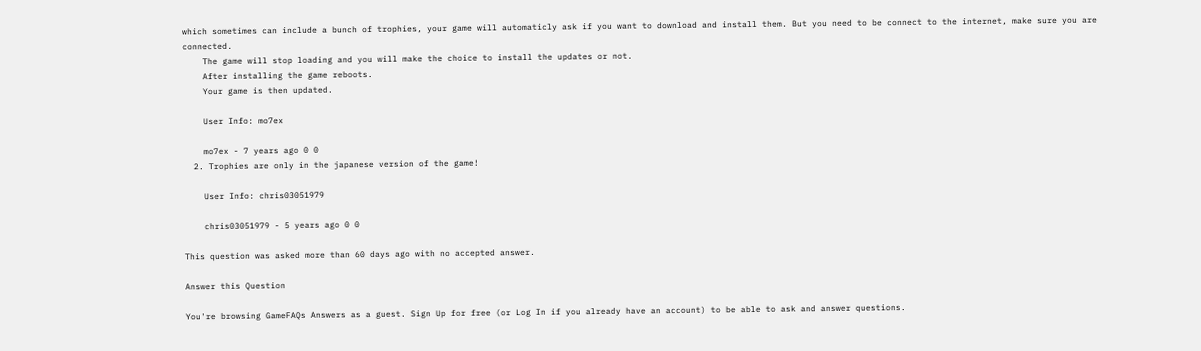which sometimes can include a bunch of trophies, your game will automaticly ask if you want to download and install them. But you need to be connect to the internet, make sure you are connected.
    The game will stop loading and you will make the choice to install the updates or not.
    After installing the game reboots.
    Your game is then updated.

    User Info: mo7ex

    mo7ex - 7 years ago 0 0
  2. Trophies are only in the japanese version of the game!

    User Info: chris03051979

    chris03051979 - 5 years ago 0 0

This question was asked more than 60 days ago with no accepted answer.

Answer this Question

You're browsing GameFAQs Answers as a guest. Sign Up for free (or Log In if you already have an account) to be able to ask and answer questions.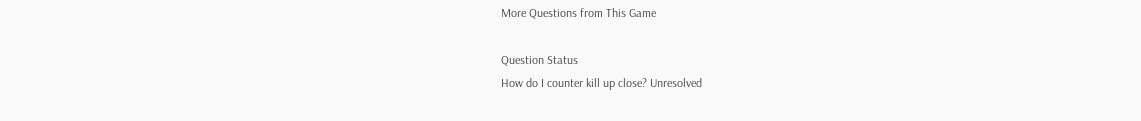More Questions from This Game

Question Status
How do I counter kill up close? Unresolved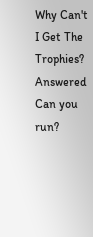Why Can't I Get The Trophies? Answered
Can you run?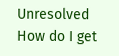Unresolved
How do I get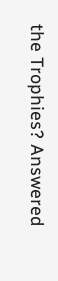the Trophies? Answered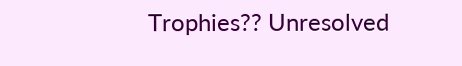Trophies?? Unresolved